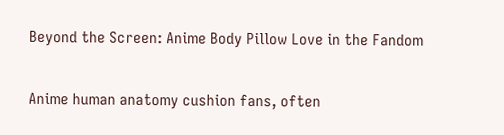Beyond the Screen: Anime Body Pillow Love in the Fandom

Anime human anatomy cushion fans, often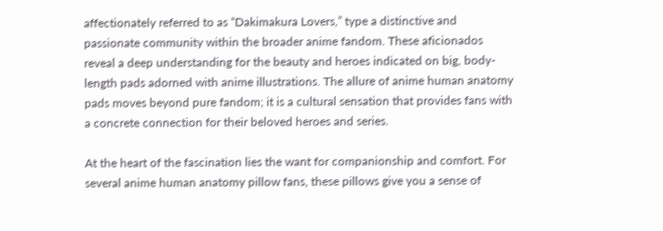affectionately referred to as “Dakimakura Lovers,” type a distinctive and passionate community within the broader anime fandom. These aficionados reveal a deep understanding for the beauty and heroes indicated on big, body-length pads adorned with anime illustrations. The allure of anime human anatomy pads moves beyond pure fandom; it is a cultural sensation that provides fans with a concrete connection for their beloved heroes and series.

At the heart of the fascination lies the want for companionship and comfort. For several anime human anatomy pillow fans, these pillows give you a sense of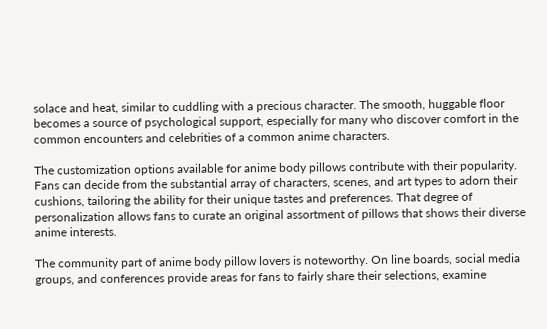solace and heat, similar to cuddling with a precious character. The smooth, huggable floor becomes a source of psychological support, especially for many who discover comfort in the common encounters and celebrities of a common anime characters.

The customization options available for anime body pillows contribute with their popularity. Fans can decide from the substantial array of characters, scenes, and art types to adorn their cushions, tailoring the ability for their unique tastes and preferences. That degree of personalization allows fans to curate an original assortment of pillows that shows their diverse anime interests.

The community part of anime body pillow lovers is noteworthy. On line boards, social media groups, and conferences provide areas for fans to fairly share their selections, examine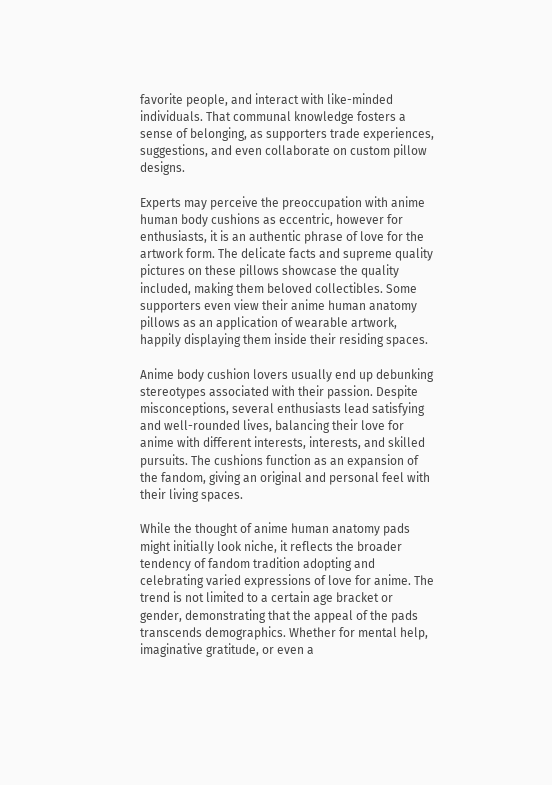favorite people, and interact with like-minded individuals. That communal knowledge fosters a sense of belonging, as supporters trade experiences, suggestions, and even collaborate on custom pillow designs.

Experts may perceive the preoccupation with anime human body cushions as eccentric, however for enthusiasts, it is an authentic phrase of love for the artwork form. The delicate facts and supreme quality pictures on these pillows showcase the quality included, making them beloved collectibles. Some supporters even view their anime human anatomy pillows as an application of wearable artwork, happily displaying them inside their residing spaces.

Anime body cushion lovers usually end up debunking stereotypes associated with their passion. Despite misconceptions, several enthusiasts lead satisfying and well-rounded lives, balancing their love for anime with different interests, interests, and skilled pursuits. The cushions function as an expansion of the fandom, giving an original and personal feel with their living spaces.

While the thought of anime human anatomy pads might initially look niche, it reflects the broader tendency of fandom tradition adopting and celebrating varied expressions of love for anime. The trend is not limited to a certain age bracket or gender, demonstrating that the appeal of the pads transcends demographics. Whether for mental help, imaginative gratitude, or even a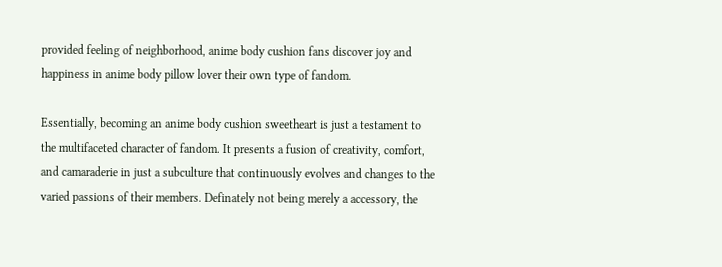provided feeling of neighborhood, anime body cushion fans discover joy and happiness in anime body pillow lover their own type of fandom.

Essentially, becoming an anime body cushion sweetheart is just a testament to the multifaceted character of fandom. It presents a fusion of creativity, comfort, and camaraderie in just a subculture that continuously evolves and changes to the varied passions of their members. Definately not being merely a accessory, the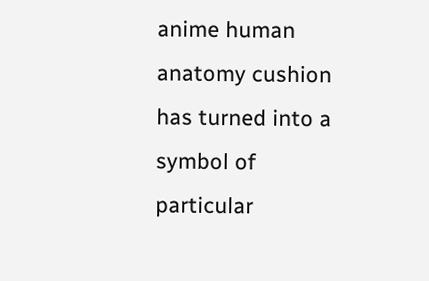anime human anatomy cushion has turned into a symbol of particular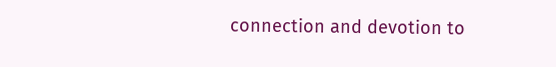connection and devotion to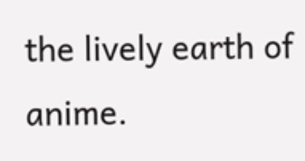the lively earth of anime.